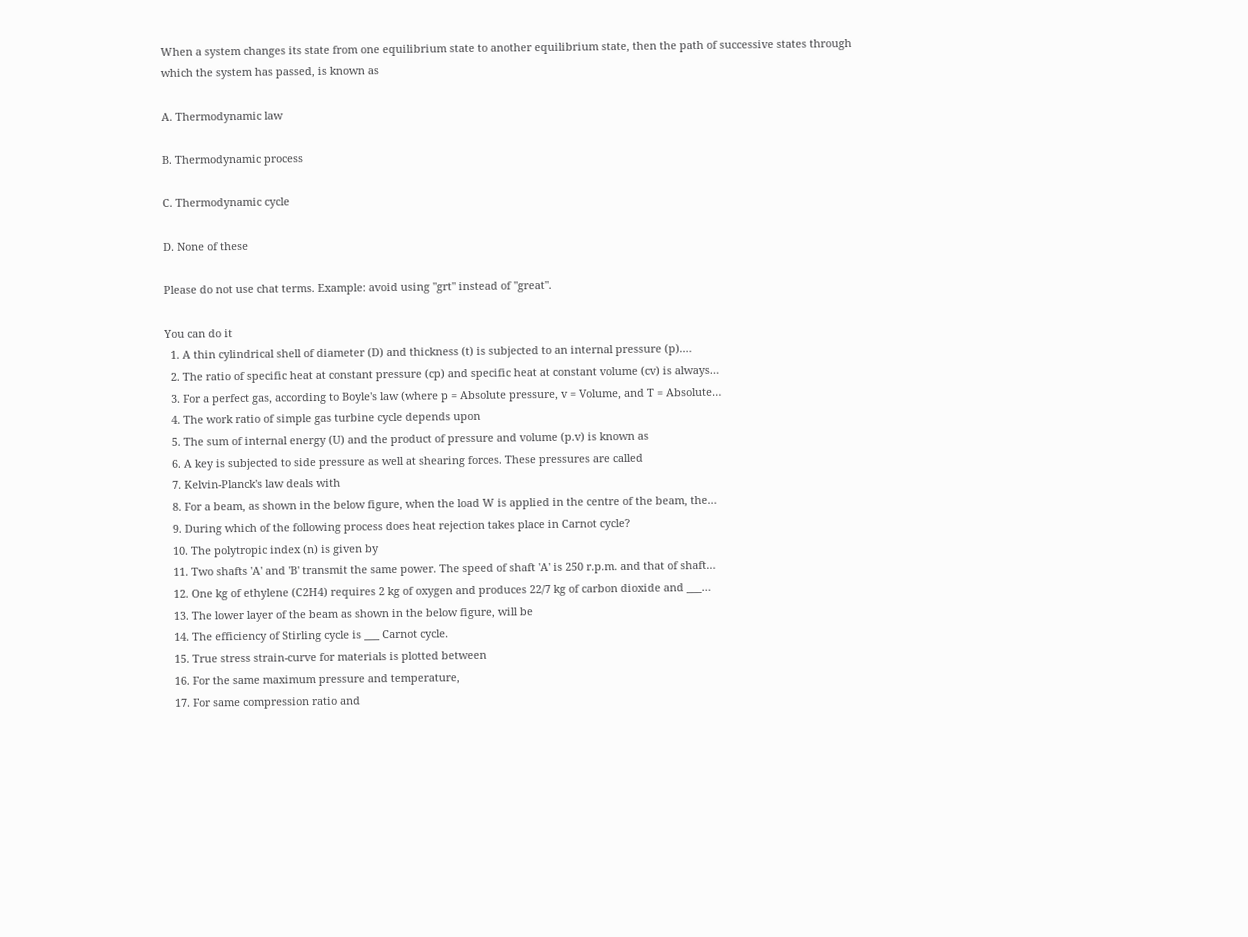When a system changes its state from one equilibrium state to another equilibrium state, then the path of successive states through which the system has passed, is known as

A. Thermodynamic law

B. Thermodynamic process

C. Thermodynamic cycle

D. None of these

Please do not use chat terms. Example: avoid using "grt" instead of "great".

You can do it
  1. A thin cylindrical shell of diameter (D) and thickness (t) is subjected to an internal pressure (p).…
  2. The ratio of specific heat at constant pressure (cp) and specific heat at constant volume (cv) is always…
  3. For a perfect gas, according to Boyle's law (where p = Absolute pressure, v = Volume, and T = Absolute…
  4. The work ratio of simple gas turbine cycle depends upon
  5. The sum of internal energy (U) and the product of pressure and volume (p.v) is known as
  6. A key is subjected to side pressure as well at shearing forces. These pressures are called
  7. Kelvin-Planck's law deals with
  8. For a beam, as shown in the below figure, when the load W is applied in the centre of the beam, the…
  9. During which of the following process does heat rejection takes place in Carnot cycle?
  10. The polytropic index (n) is given by
  11. Two shafts 'A' and 'B' transmit the same power. The speed of shaft 'A' is 250 r.p.m. and that of shaft…
  12. One kg of ethylene (C2H4) requires 2 kg of oxygen and produces 22/7 kg of carbon dioxide and ___…
  13. The lower layer of the beam as shown in the below figure, will be
  14. The efficiency of Stirling cycle is ___ Carnot cycle.
  15. True stress strain-curve for materials is plotted between
  16. For the same maximum pressure and temperature,
  17. For same compression ratio and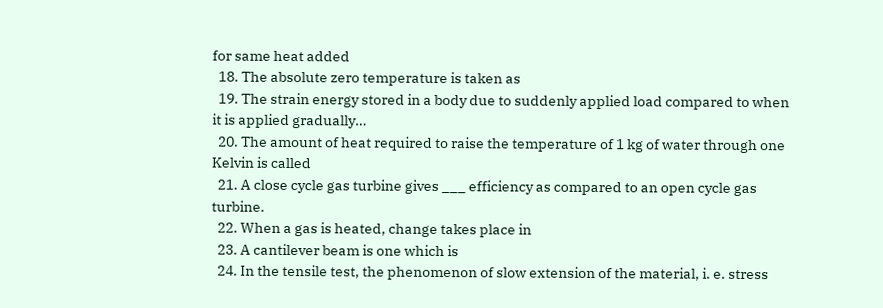for same heat added
  18. The absolute zero temperature is taken as
  19. The strain energy stored in a body due to suddenly applied load compared to when it is applied gradually…
  20. The amount of heat required to raise the temperature of 1 kg of water through one Kelvin is called
  21. A close cycle gas turbine gives ___ efficiency as compared to an open cycle gas turbine.
  22. When a gas is heated, change takes place in
  23. A cantilever beam is one which is
  24. In the tensile test, the phenomenon of slow extension of the material, i. e. stress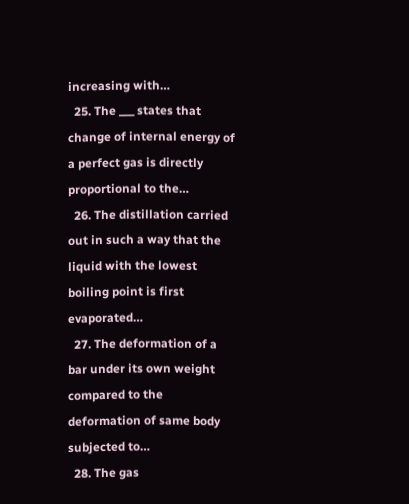increasing with…
  25. The ___ states that change of internal energy of a perfect gas is directly proportional to the…
  26. The distillation carried out in such a way that the liquid with the lowest boiling point is first evaporated…
  27. The deformation of a bar under its own weight compared to the deformation of same body subjected to…
  28. The gas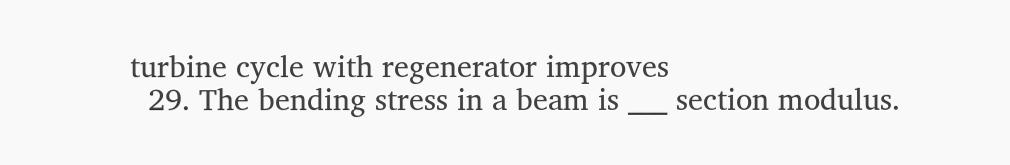turbine cycle with regenerator improves
  29. The bending stress in a beam is ___ section modulus.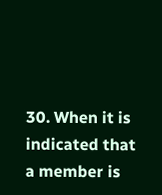30. When it is indicated that a member is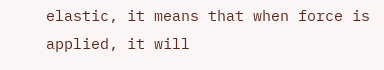elastic, it means that when force is applied, it will